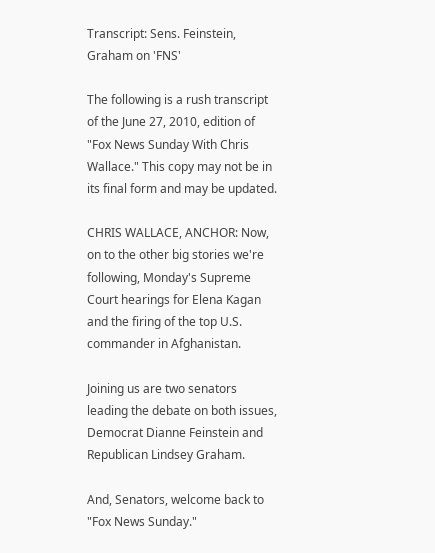Transcript: Sens. Feinstein, Graham on 'FNS'

The following is a rush transcript of the June 27, 2010, edition of "Fox News Sunday With Chris Wallace." This copy may not be in its final form and may be updated.

CHRIS WALLACE, ANCHOR: Now, on to the other big stories we're following, Monday's Supreme Court hearings for Elena Kagan and the firing of the top U.S. commander in Afghanistan.

Joining us are two senators leading the debate on both issues, Democrat Dianne Feinstein and Republican Lindsey Graham.

And, Senators, welcome back to "Fox News Sunday."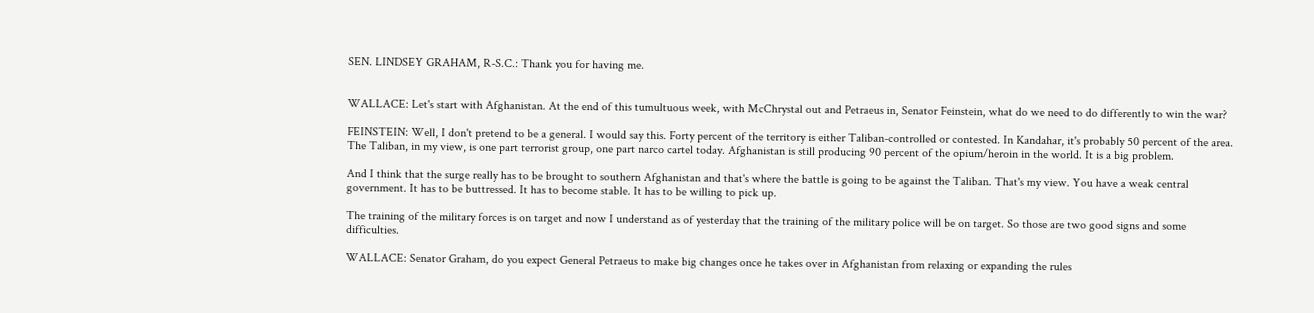SEN. LINDSEY GRAHAM, R-S.C.: Thank you for having me.


WALLACE: Let's start with Afghanistan. At the end of this tumultuous week, with McChrystal out and Petraeus in, Senator Feinstein, what do we need to do differently to win the war?

FEINSTEIN: Well, I don't pretend to be a general. I would say this. Forty percent of the territory is either Taliban-controlled or contested. In Kandahar, it's probably 50 percent of the area. The Taliban, in my view, is one part terrorist group, one part narco cartel today. Afghanistan is still producing 90 percent of the opium/heroin in the world. It is a big problem.

And I think that the surge really has to be brought to southern Afghanistan and that's where the battle is going to be against the Taliban. That's my view. You have a weak central government. It has to be buttressed. It has to become stable. It has to be willing to pick up.

The training of the military forces is on target and now I understand as of yesterday that the training of the military police will be on target. So those are two good signs and some difficulties.

WALLACE: Senator Graham, do you expect General Petraeus to make big changes once he takes over in Afghanistan from relaxing or expanding the rules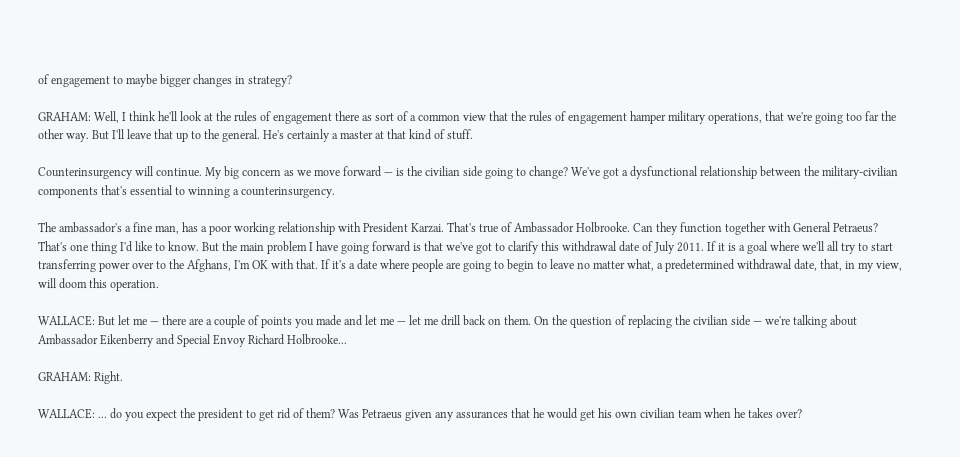of engagement to maybe bigger changes in strategy?

GRAHAM: Well, I think he'll look at the rules of engagement there as sort of a common view that the rules of engagement hamper military operations, that we're going too far the other way. But I'll leave that up to the general. He's certainly a master at that kind of stuff.

Counterinsurgency will continue. My big concern as we move forward — is the civilian side going to change? We've got a dysfunctional relationship between the military-civilian components that's essential to winning a counterinsurgency.

The ambassador's a fine man, has a poor working relationship with President Karzai. That's true of Ambassador Holbrooke. Can they function together with General Petraeus? That's one thing I'd like to know. But the main problem I have going forward is that we've got to clarify this withdrawal date of July 2011. If it is a goal where we'll all try to start transferring power over to the Afghans, I'm OK with that. If it's a date where people are going to begin to leave no matter what, a predetermined withdrawal date, that, in my view, will doom this operation.

WALLACE: But let me — there are a couple of points you made and let me — let me drill back on them. On the question of replacing the civilian side — we're talking about Ambassador Eikenberry and Special Envoy Richard Holbrooke...

GRAHAM: Right.

WALLACE: ... do you expect the president to get rid of them? Was Petraeus given any assurances that he would get his own civilian team when he takes over?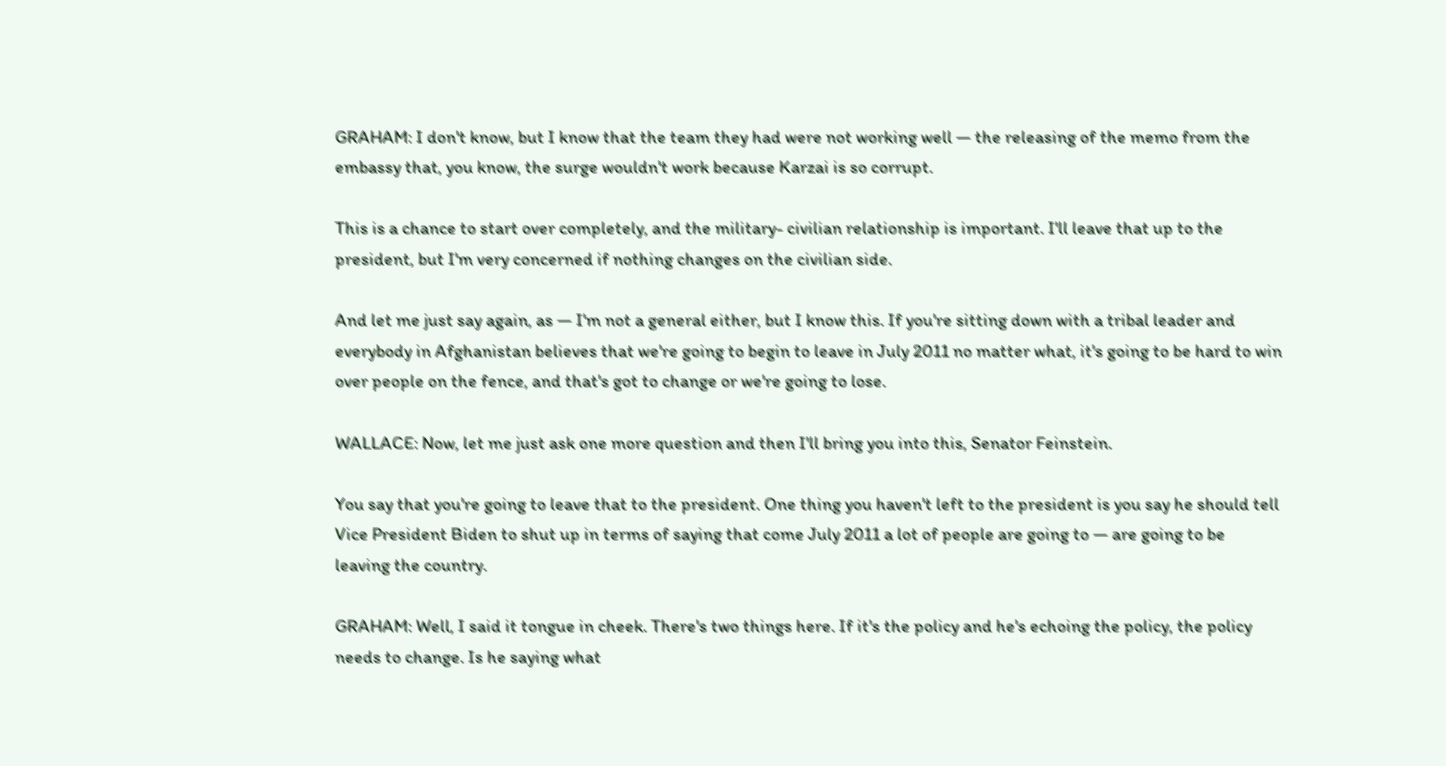GRAHAM: I don't know, but I know that the team they had were not working well — the releasing of the memo from the embassy that, you know, the surge wouldn't work because Karzai is so corrupt.

This is a chance to start over completely, and the military- civilian relationship is important. I'll leave that up to the president, but I'm very concerned if nothing changes on the civilian side.

And let me just say again, as — I'm not a general either, but I know this. If you're sitting down with a tribal leader and everybody in Afghanistan believes that we're going to begin to leave in July 2011 no matter what, it's going to be hard to win over people on the fence, and that's got to change or we're going to lose.

WALLACE: Now, let me just ask one more question and then I'll bring you into this, Senator Feinstein.

You say that you're going to leave that to the president. One thing you haven't left to the president is you say he should tell Vice President Biden to shut up in terms of saying that come July 2011 a lot of people are going to — are going to be leaving the country.

GRAHAM: Well, I said it tongue in cheek. There's two things here. If it's the policy and he's echoing the policy, the policy needs to change. Is he saying what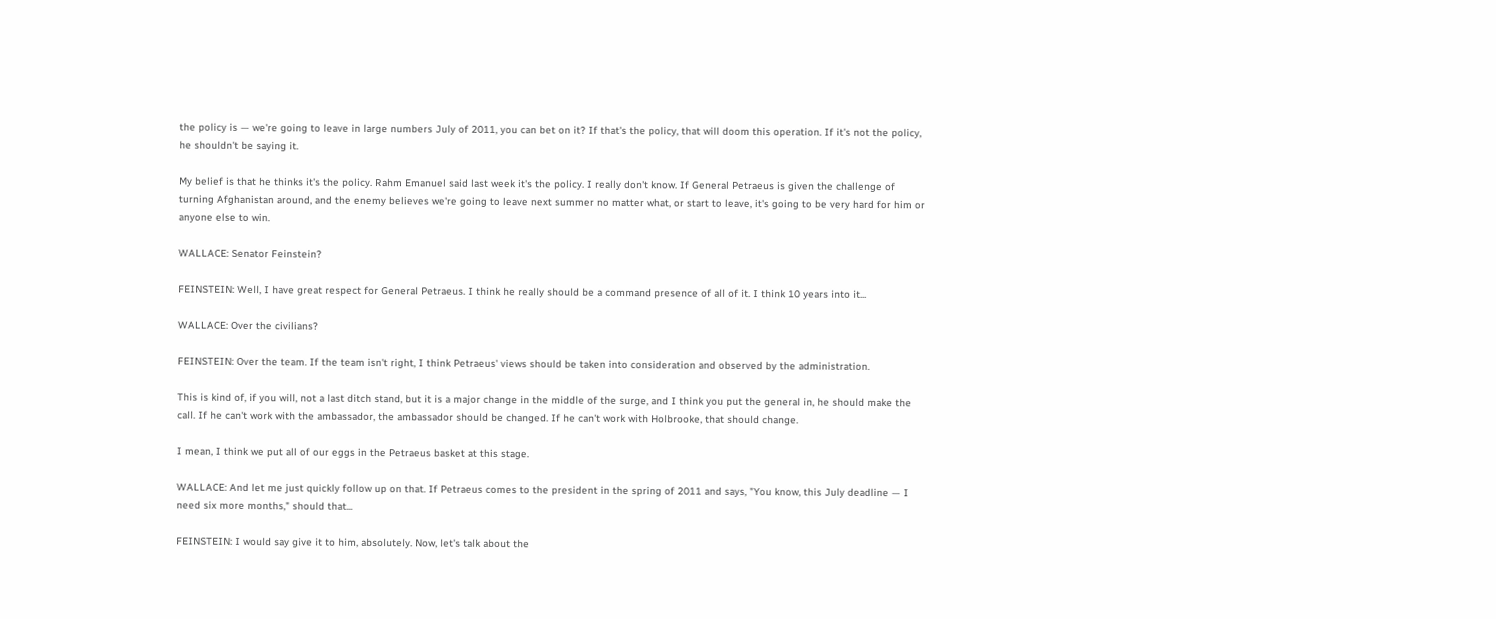the policy is — we're going to leave in large numbers July of 2011, you can bet on it? If that's the policy, that will doom this operation. If it's not the policy, he shouldn't be saying it.

My belief is that he thinks it's the policy. Rahm Emanuel said last week it's the policy. I really don't know. If General Petraeus is given the challenge of turning Afghanistan around, and the enemy believes we're going to leave next summer no matter what, or start to leave, it's going to be very hard for him or anyone else to win.

WALLACE: Senator Feinstein?

FEINSTEIN: Well, I have great respect for General Petraeus. I think he really should be a command presence of all of it. I think 10 years into it...

WALLACE: Over the civilians?

FEINSTEIN: Over the team. If the team isn't right, I think Petraeus' views should be taken into consideration and observed by the administration.

This is kind of, if you will, not a last ditch stand, but it is a major change in the middle of the surge, and I think you put the general in, he should make the call. If he can't work with the ambassador, the ambassador should be changed. If he can't work with Holbrooke, that should change.

I mean, I think we put all of our eggs in the Petraeus basket at this stage.

WALLACE: And let me just quickly follow up on that. If Petraeus comes to the president in the spring of 2011 and says, "You know, this July deadline — I need six more months," should that...

FEINSTEIN: I would say give it to him, absolutely. Now, let's talk about the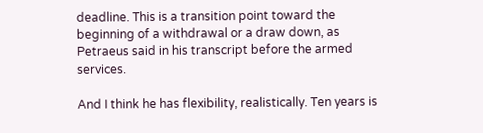deadline. This is a transition point toward the beginning of a withdrawal or a draw down, as Petraeus said in his transcript before the armed services.

And I think he has flexibility, realistically. Ten years is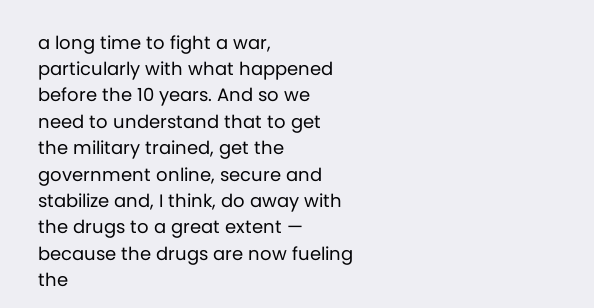a long time to fight a war, particularly with what happened before the 10 years. And so we need to understand that to get the military trained, get the government online, secure and stabilize and, I think, do away with the drugs to a great extent — because the drugs are now fueling the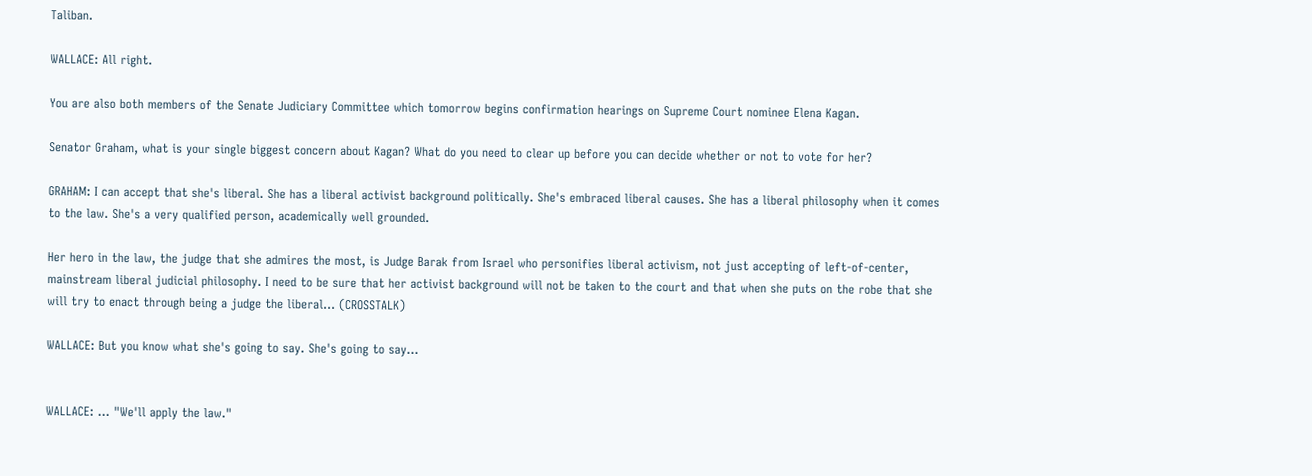Taliban.

WALLACE: All right.

You are also both members of the Senate Judiciary Committee which tomorrow begins confirmation hearings on Supreme Court nominee Elena Kagan.

Senator Graham, what is your single biggest concern about Kagan? What do you need to clear up before you can decide whether or not to vote for her?

GRAHAM: I can accept that she's liberal. She has a liberal activist background politically. She's embraced liberal causes. She has a liberal philosophy when it comes to the law. She's a very qualified person, academically well grounded.

Her hero in the law, the judge that she admires the most, is Judge Barak from Israel who personifies liberal activism, not just accepting of left-of-center, mainstream liberal judicial philosophy. I need to be sure that her activist background will not be taken to the court and that when she puts on the robe that she will try to enact through being a judge the liberal... (CROSSTALK)

WALLACE: But you know what she's going to say. She's going to say...


WALLACE: ... "We'll apply the law."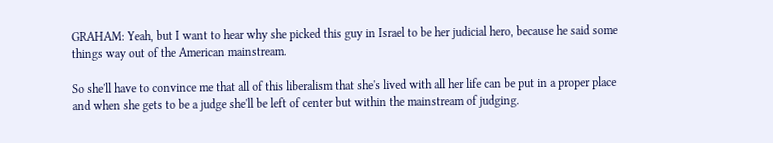GRAHAM: Yeah, but I want to hear why she picked this guy in Israel to be her judicial hero, because he said some things way out of the American mainstream.

So she'll have to convince me that all of this liberalism that she's lived with all her life can be put in a proper place and when she gets to be a judge she'll be left of center but within the mainstream of judging.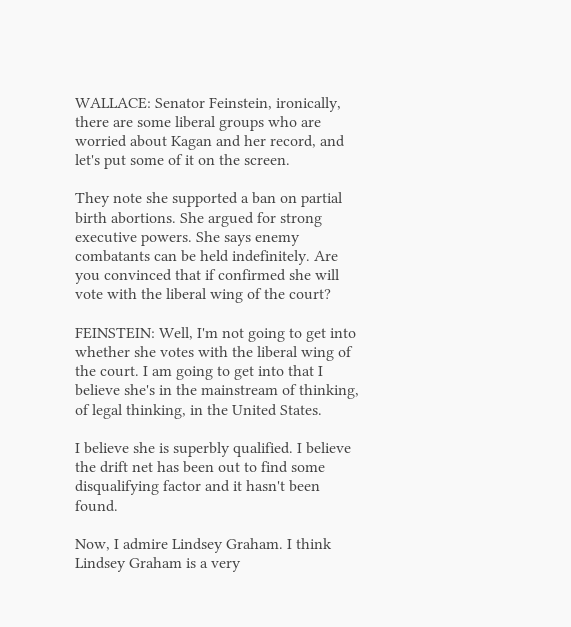WALLACE: Senator Feinstein, ironically, there are some liberal groups who are worried about Kagan and her record, and let's put some of it on the screen.

They note she supported a ban on partial birth abortions. She argued for strong executive powers. She says enemy combatants can be held indefinitely. Are you convinced that if confirmed she will vote with the liberal wing of the court?

FEINSTEIN: Well, I'm not going to get into whether she votes with the liberal wing of the court. I am going to get into that I believe she's in the mainstream of thinking, of legal thinking, in the United States.

I believe she is superbly qualified. I believe the drift net has been out to find some disqualifying factor and it hasn't been found.

Now, I admire Lindsey Graham. I think Lindsey Graham is a very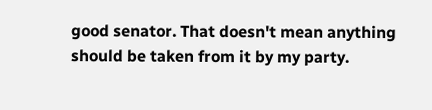good senator. That doesn't mean anything should be taken from it by my party.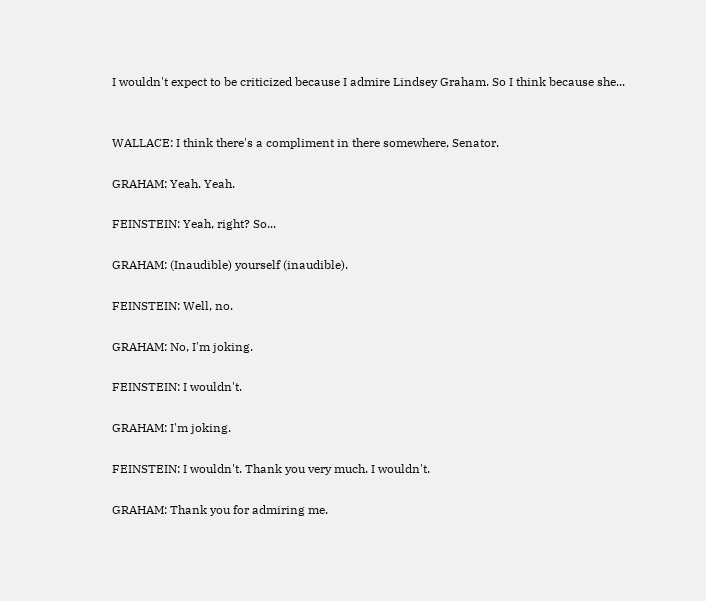I wouldn't expect to be criticized because I admire Lindsey Graham. So I think because she...


WALLACE: I think there's a compliment in there somewhere, Senator.

GRAHAM: Yeah. Yeah.

FEINSTEIN: Yeah, right? So...

GRAHAM: (Inaudible) yourself (inaudible).

FEINSTEIN: Well, no.

GRAHAM: No, I'm joking.

FEINSTEIN: I wouldn't.

GRAHAM: I'm joking.

FEINSTEIN: I wouldn't. Thank you very much. I wouldn't.

GRAHAM: Thank you for admiring me.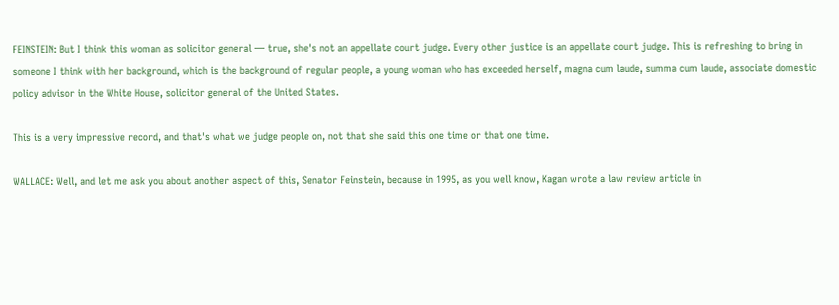FEINSTEIN: But I think this woman as solicitor general — true, she's not an appellate court judge. Every other justice is an appellate court judge. This is refreshing to bring in someone I think with her background, which is the background of regular people, a young woman who has exceeded herself, magna cum laude, summa cum laude, associate domestic policy advisor in the White House, solicitor general of the United States.

This is a very impressive record, and that's what we judge people on, not that she said this one time or that one time.

WALLACE: Well, and let me ask you about another aspect of this, Senator Feinstein, because in 1995, as you well know, Kagan wrote a law review article in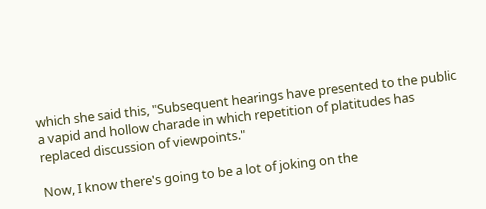which she said this, "Subsequent hearings have presented to the public a vapid and hollow charade in which repetition of platitudes has replaced discussion of viewpoints."

Now, I know there's going to be a lot of joking on the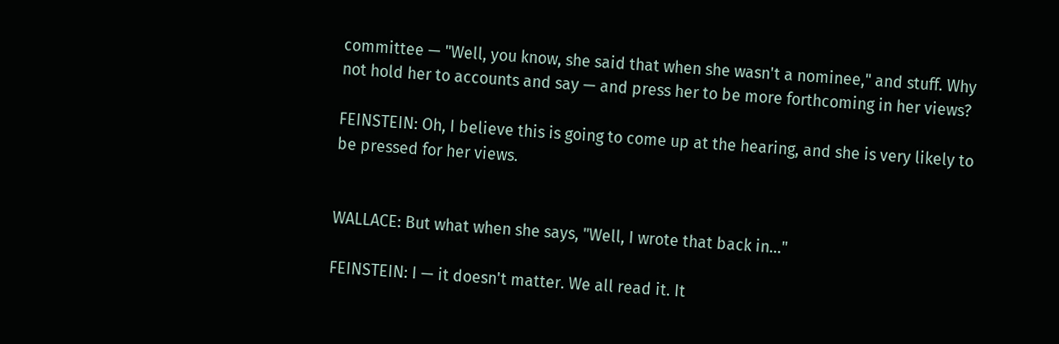committee — "Well, you know, she said that when she wasn't a nominee," and stuff. Why not hold her to accounts and say — and press her to be more forthcoming in her views?

FEINSTEIN: Oh, I believe this is going to come up at the hearing, and she is very likely to be pressed for her views.


WALLACE: But what when she says, "Well, I wrote that back in..."

FEINSTEIN: I — it doesn't matter. We all read it. It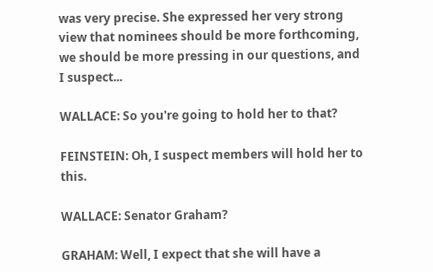was very precise. She expressed her very strong view that nominees should be more forthcoming, we should be more pressing in our questions, and I suspect...

WALLACE: So you're going to hold her to that?

FEINSTEIN: Oh, I suspect members will hold her to this.

WALLACE: Senator Graham?

GRAHAM: Well, I expect that she will have a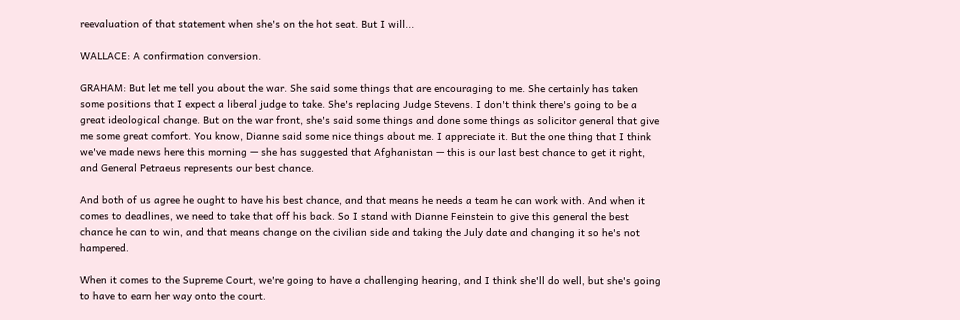reevaluation of that statement when she's on the hot seat. But I will...

WALLACE: A confirmation conversion.

GRAHAM: But let me tell you about the war. She said some things that are encouraging to me. She certainly has taken some positions that I expect a liberal judge to take. She's replacing Judge Stevens. I don't think there's going to be a great ideological change. But on the war front, she's said some things and done some things as solicitor general that give me some great comfort. You know, Dianne said some nice things about me. I appreciate it. But the one thing that I think we've made news here this morning — she has suggested that Afghanistan — this is our last best chance to get it right, and General Petraeus represents our best chance.

And both of us agree he ought to have his best chance, and that means he needs a team he can work with. And when it comes to deadlines, we need to take that off his back. So I stand with Dianne Feinstein to give this general the best chance he can to win, and that means change on the civilian side and taking the July date and changing it so he's not hampered.

When it comes to the Supreme Court, we're going to have a challenging hearing, and I think she'll do well, but she's going to have to earn her way onto the court.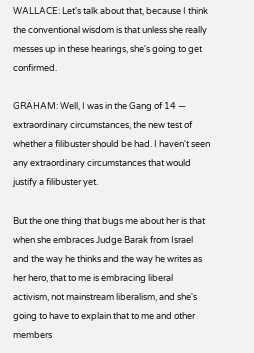WALLACE: Let's talk about that, because I think the conventional wisdom is that unless she really messes up in these hearings, she's going to get confirmed.

GRAHAM: Well, I was in the Gang of 14 — extraordinary circumstances, the new test of whether a filibuster should be had. I haven't seen any extraordinary circumstances that would justify a filibuster yet.

But the one thing that bugs me about her is that when she embraces Judge Barak from Israel and the way he thinks and the way he writes as her hero, that to me is embracing liberal activism, not mainstream liberalism, and she's going to have to explain that to me and other members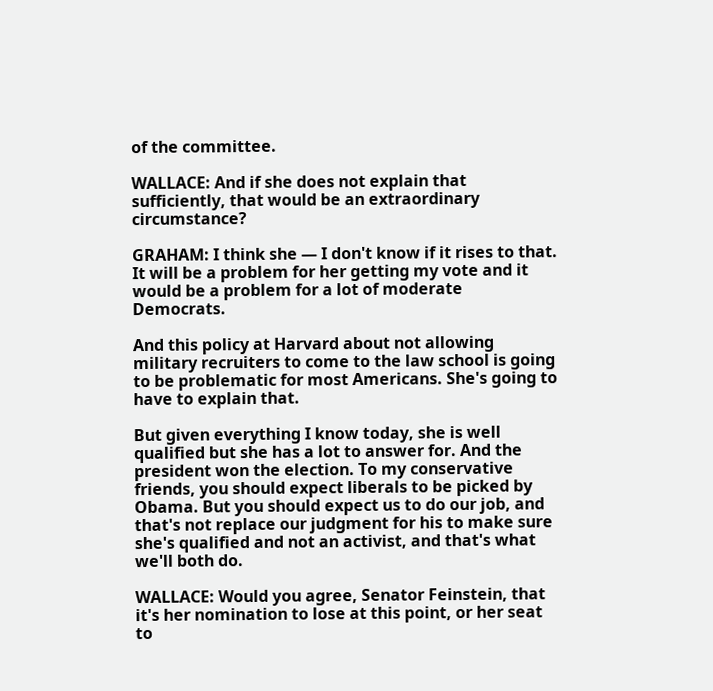of the committee.

WALLACE: And if she does not explain that sufficiently, that would be an extraordinary circumstance?

GRAHAM: I think she — I don't know if it rises to that. It will be a problem for her getting my vote and it would be a problem for a lot of moderate Democrats.

And this policy at Harvard about not allowing military recruiters to come to the law school is going to be problematic for most Americans. She's going to have to explain that.

But given everything I know today, she is well qualified but she has a lot to answer for. And the president won the election. To my conservative friends, you should expect liberals to be picked by Obama. But you should expect us to do our job, and that's not replace our judgment for his to make sure she's qualified and not an activist, and that's what we'll both do.

WALLACE: Would you agree, Senator Feinstein, that it's her nomination to lose at this point, or her seat to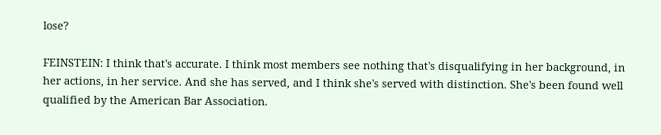lose?

FEINSTEIN: I think that's accurate. I think most members see nothing that's disqualifying in her background, in her actions, in her service. And she has served, and I think she's served with distinction. She's been found well qualified by the American Bar Association.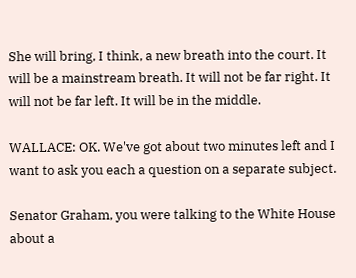She will bring, I think, a new breath into the court. It will be a mainstream breath. It will not be far right. It will not be far left. It will be in the middle.

WALLACE: OK. We've got about two minutes left and I want to ask you each a question on a separate subject.

Senator Graham, you were talking to the White House about a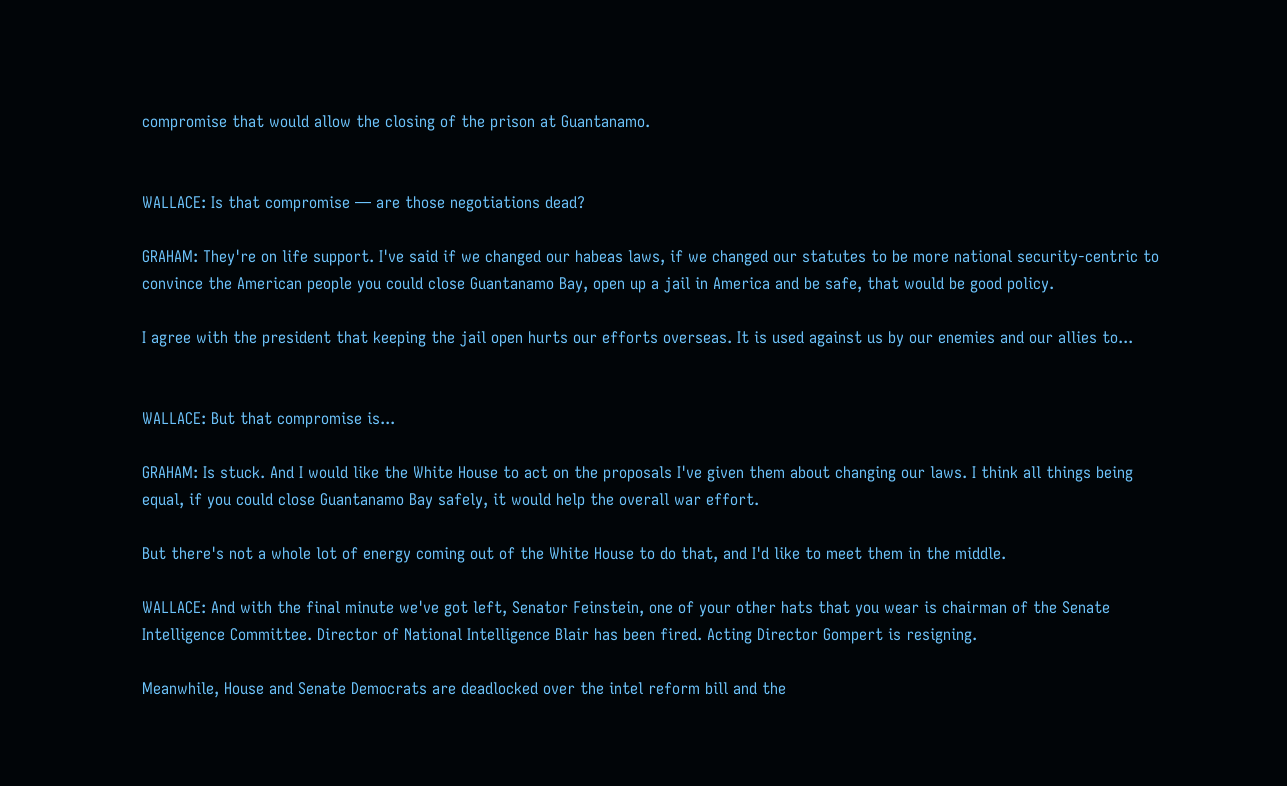compromise that would allow the closing of the prison at Guantanamo.


WALLACE: Is that compromise — are those negotiations dead?

GRAHAM: They're on life support. I've said if we changed our habeas laws, if we changed our statutes to be more national security-centric to convince the American people you could close Guantanamo Bay, open up a jail in America and be safe, that would be good policy.

I agree with the president that keeping the jail open hurts our efforts overseas. It is used against us by our enemies and our allies to...


WALLACE: But that compromise is...

GRAHAM: Is stuck. And I would like the White House to act on the proposals I've given them about changing our laws. I think all things being equal, if you could close Guantanamo Bay safely, it would help the overall war effort.

But there's not a whole lot of energy coming out of the White House to do that, and I'd like to meet them in the middle.

WALLACE: And with the final minute we've got left, Senator Feinstein, one of your other hats that you wear is chairman of the Senate Intelligence Committee. Director of National Intelligence Blair has been fired. Acting Director Gompert is resigning.

Meanwhile, House and Senate Democrats are deadlocked over the intel reform bill and the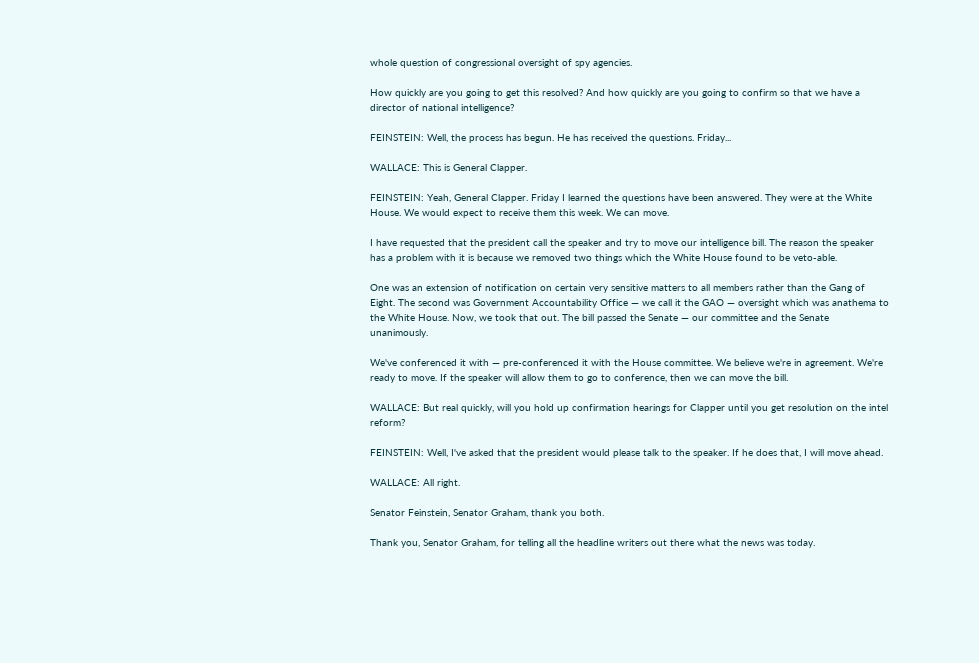whole question of congressional oversight of spy agencies.

How quickly are you going to get this resolved? And how quickly are you going to confirm so that we have a director of national intelligence?

FEINSTEIN: Well, the process has begun. He has received the questions. Friday...

WALLACE: This is General Clapper.

FEINSTEIN: Yeah, General Clapper. Friday I learned the questions have been answered. They were at the White House. We would expect to receive them this week. We can move.

I have requested that the president call the speaker and try to move our intelligence bill. The reason the speaker has a problem with it is because we removed two things which the White House found to be veto-able.

One was an extension of notification on certain very sensitive matters to all members rather than the Gang of Eight. The second was Government Accountability Office — we call it the GAO — oversight which was anathema to the White House. Now, we took that out. The bill passed the Senate — our committee and the Senate unanimously.

We've conferenced it with — pre-conferenced it with the House committee. We believe we're in agreement. We're ready to move. If the speaker will allow them to go to conference, then we can move the bill.

WALLACE: But real quickly, will you hold up confirmation hearings for Clapper until you get resolution on the intel reform?

FEINSTEIN: Well, I've asked that the president would please talk to the speaker. If he does that, I will move ahead.

WALLACE: All right.

Senator Feinstein, Senator Graham, thank you both.

Thank you, Senator Graham, for telling all the headline writers out there what the news was today.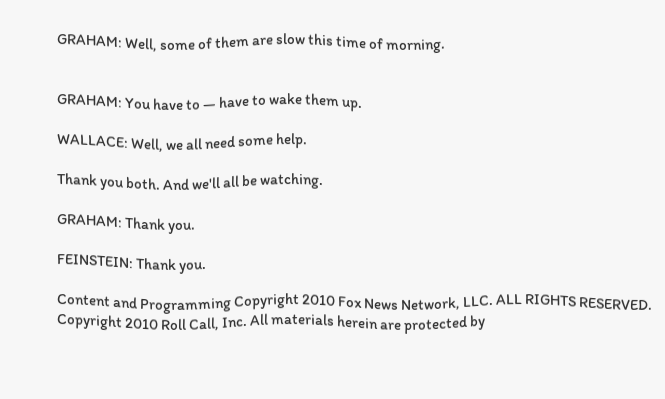GRAHAM: Well, some of them are slow this time of morning.


GRAHAM: You have to — have to wake them up.

WALLACE: Well, we all need some help.

Thank you both. And we'll all be watching.

GRAHAM: Thank you.

FEINSTEIN: Thank you.

Content and Programming Copyright 2010 Fox News Network, LLC. ALL RIGHTS RESERVED. Copyright 2010 Roll Call, Inc. All materials herein are protected by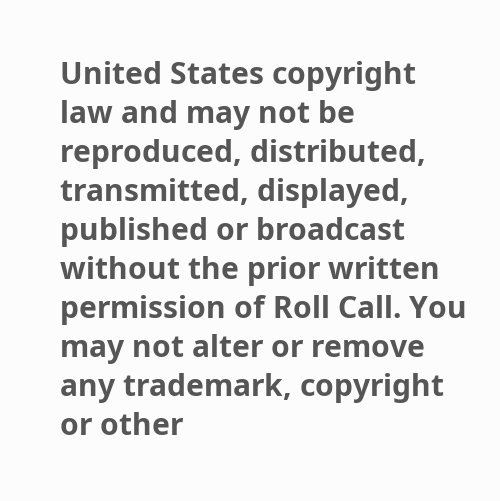United States copyright law and may not be reproduced, distributed, transmitted, displayed, published or broadcast without the prior written permission of Roll Call. You may not alter or remove any trademark, copyright or other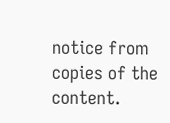notice from copies of the content.